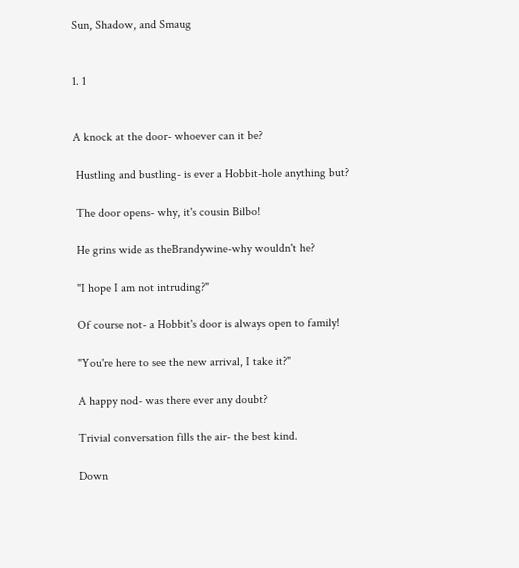Sun, Shadow, and Smaug


1. 1


A knock at the door- whoever can it be?

 Hustling and bustling- is ever a Hobbit-hole anything but?

 The door opens- why, it's cousin Bilbo!

 He grins wide as theBrandywine-why wouldn't he?

 "I hope I am not intruding?"

 Of course not- a Hobbit's door is always open to family!

 "You're here to see the new arrival, I take it?"

 A happy nod- was there ever any doubt?

 Trivial conversation fills the air- the best kind.

 Down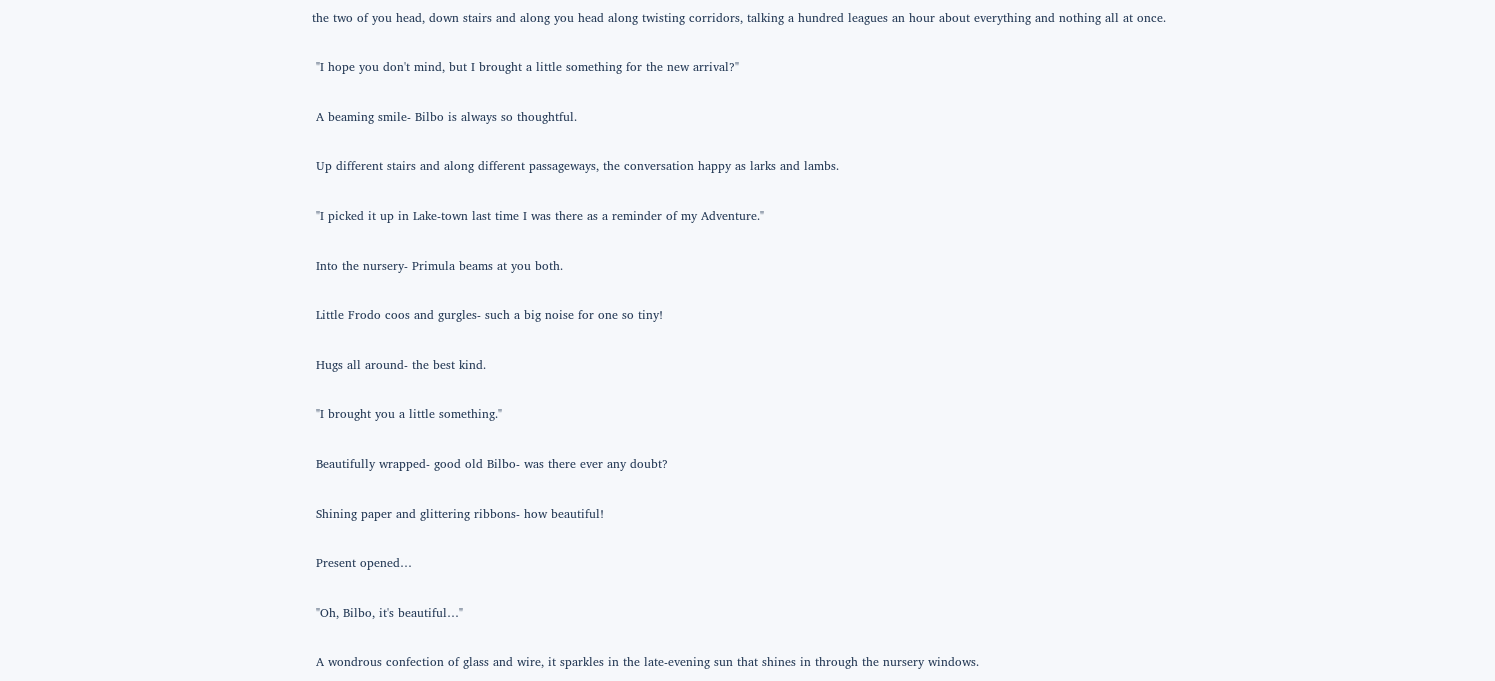the two of you head, down stairs and along you head along twisting corridors, talking a hundred leagues an hour about everything and nothing all at once.

 "I hope you don't mind, but I brought a little something for the new arrival?"

 A beaming smile- Bilbo is always so thoughtful.

 Up different stairs and along different passageways, the conversation happy as larks and lambs.

 "I picked it up in Lake-town last time I was there as a reminder of my Adventure."

 Into the nursery- Primula beams at you both.

 Little Frodo coos and gurgles- such a big noise for one so tiny!

 Hugs all around- the best kind.

 "I brought you a little something."

 Beautifully wrapped- good old Bilbo- was there ever any doubt?

 Shining paper and glittering ribbons- how beautiful!

 Present opened…

 "Oh, Bilbo, it's beautiful…"

 A wondrous confection of glass and wire, it sparkles in the late-evening sun that shines in through the nursery windows.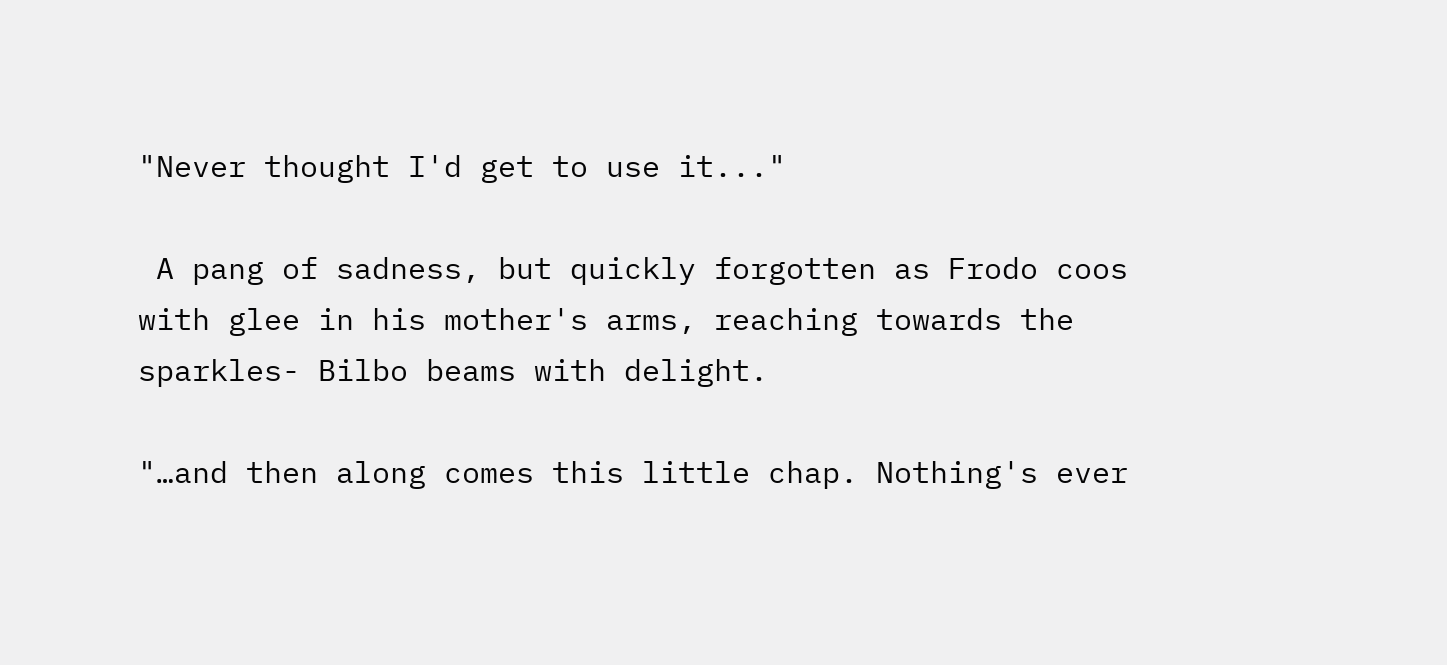"Never thought I'd get to use it..."

 A pang of sadness, but quickly forgotten as Frodo coos with glee in his mother's arms, reaching towards the sparkles- Bilbo beams with delight.

"…and then along comes this little chap. Nothing's ever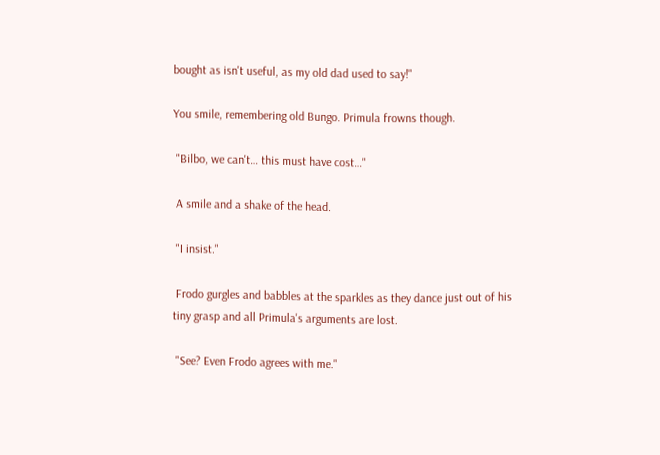bought as isn't useful, as my old dad used to say!"

You smile, remembering old Bungo. Primula frowns though.

 "Bilbo, we can't… this must have cost…"

 A smile and a shake of the head.

 "I insist."

 Frodo gurgles and babbles at the sparkles as they dance just out of his tiny grasp and all Primula's arguments are lost.

 "See? Even Frodo agrees with me."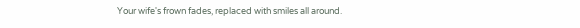Your wife's frown fades, replaced with smiles all around.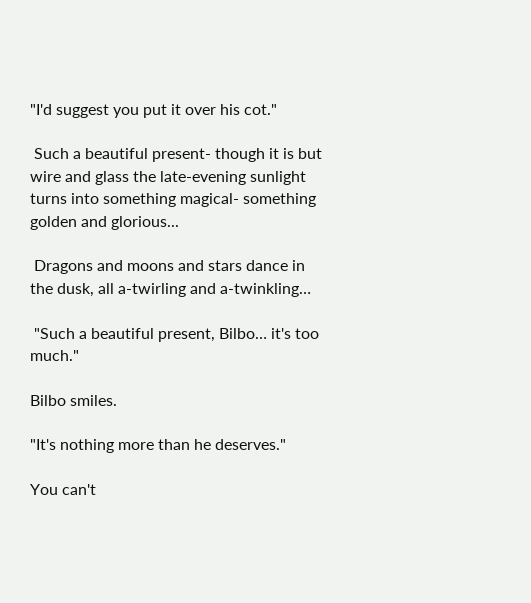"I'd suggest you put it over his cot."

 Such a beautiful present- though it is but wire and glass the late-evening sunlight turns into something magical- something golden and glorious...

 Dragons and moons and stars dance in the dusk, all a-twirling and a-twinkling…

 "Such a beautiful present, Bilbo… it's too much."

Bilbo smiles.

"It's nothing more than he deserves."

You can't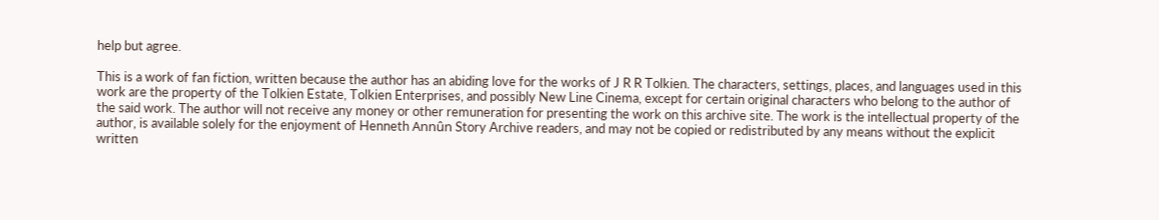help but agree.

This is a work of fan fiction, written because the author has an abiding love for the works of J R R Tolkien. The characters, settings, places, and languages used in this work are the property of the Tolkien Estate, Tolkien Enterprises, and possibly New Line Cinema, except for certain original characters who belong to the author of the said work. The author will not receive any money or other remuneration for presenting the work on this archive site. The work is the intellectual property of the author, is available solely for the enjoyment of Henneth Annûn Story Archive readers, and may not be copied or redistributed by any means without the explicit written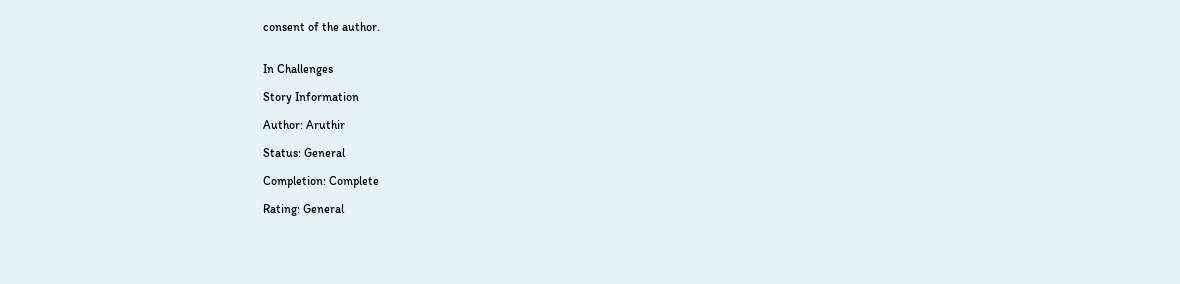consent of the author.


In Challenges

Story Information

Author: Aruthir

Status: General

Completion: Complete

Rating: General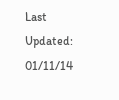Last Updated: 01/11/14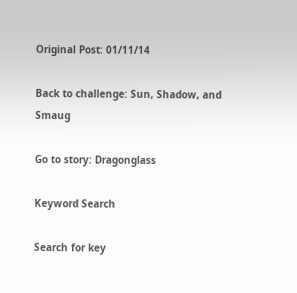Original Post: 01/11/14

Back to challenge: Sun, Shadow, and Smaug

Go to story: Dragonglass

Keyword Search

Search for key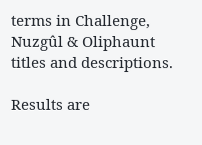terms in Challenge, Nuzgûl & Oliphaunt titles and descriptions.

Results are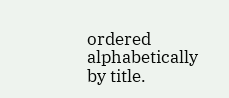ordered alphabetically by title.